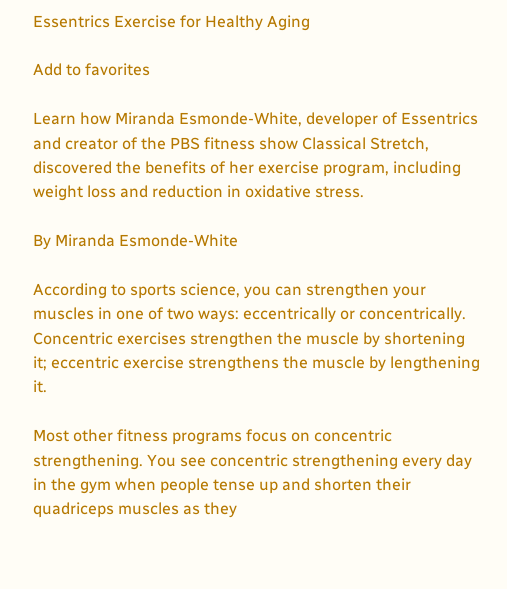Essentrics Exercise for Healthy Aging

Add to favorites

Learn how Miranda Esmonde-White, developer of Essentrics and creator of the PBS fitness show Classical Stretch, discovered the benefits of her exercise program, including weight loss and reduction in oxidative stress.

By Miranda Esmonde-White

According to sports science, you can strengthen your muscles in one of two ways: eccentrically or concentrically. Concentric exercises strengthen the muscle by shortening it; eccentric exercise strengthens the muscle by lengthening it.

Most other fitness programs focus on concentric strengthening. You see concentric strengthening every day in the gym when people tense up and shorten their quadriceps muscles as they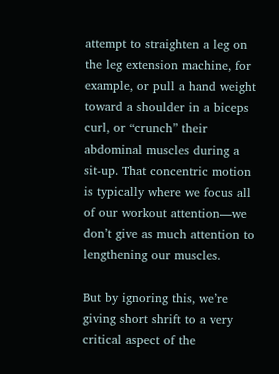attempt to straighten a leg on the leg extension machine, for example, or pull a hand weight toward a shoulder in a biceps curl, or “crunch” their abdominal muscles during a sit-up. That concentric motion is typically where we focus all of our workout attention—we don’t give as much attention to lengthening our muscles.

But by ignoring this, we’re giving short shrift to a very critical aspect of the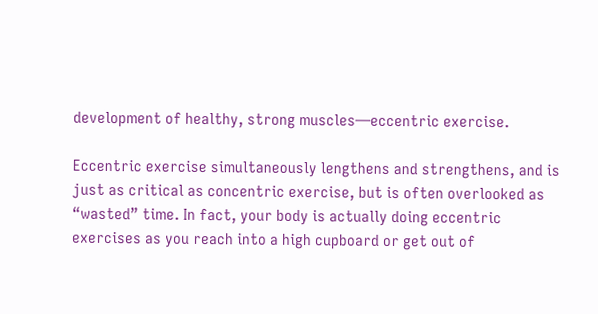development of healthy, strong muscles—eccentric exercise.

Eccentric exercise simultaneously lengthens and strengthens, and is just as critical as concentric exercise, but is often overlooked as “wasted” time. In fact, your body is actually doing eccentric exercises as you reach into a high cupboard or get out of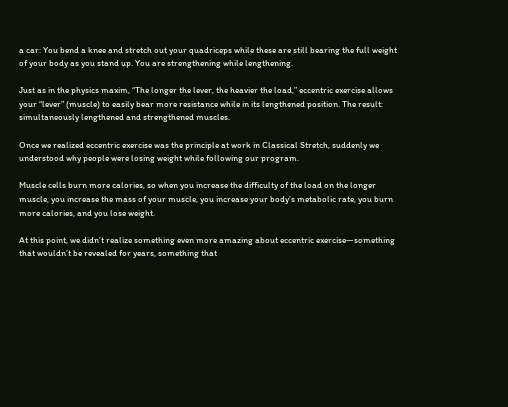a car: You bend a knee and stretch out your quadriceps while these are still bearing the full weight of your body as you stand up. You are strengthening while lengthening.

Just as in the physics maxim, “The longer the lever, the heavier the load,” eccentric exercise allows your “lever” (muscle) to easily bear more resistance while in its lengthened position. The result: simultaneously lengthened and strengthened muscles.

Once we realized eccentric exercise was the principle at work in Classical Stretch, suddenly we understood why people were losing weight while following our program.

Muscle cells burn more calories, so when you increase the difficulty of the load on the longer muscle, you increase the mass of your muscle, you increase your body’s metabolic rate, you burn more calories, and you lose weight.

At this point, we didn’t realize something even more amazing about eccentric exercise—something that wouldn’t be revealed for years, something that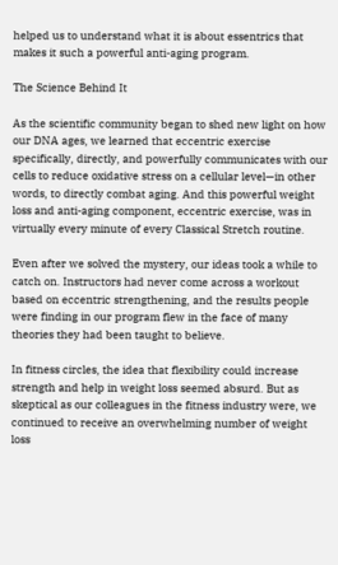helped us to understand what it is about essentrics that makes it such a powerful anti-aging program.

The Science Behind It

As the scientific community began to shed new light on how our DNA ages, we learned that eccentric exercise specifically, directly, and powerfully communicates with our cells to reduce oxidative stress on a cellular level—in other words, to directly combat aging. And this powerful weight loss and anti-aging component, eccentric exercise, was in virtually every minute of every Classical Stretch routine.

Even after we solved the mystery, our ideas took a while to catch on. Instructors had never come across a workout based on eccentric strengthening, and the results people were finding in our program flew in the face of many theories they had been taught to believe.

In fitness circles, the idea that flexibility could increase strength and help in weight loss seemed absurd. But as skeptical as our colleagues in the fitness industry were, we continued to receive an overwhelming number of weight loss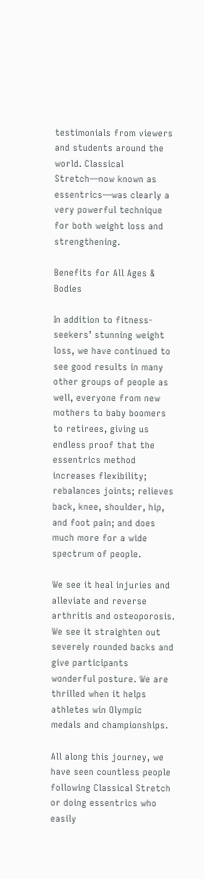testimonials from viewers and students around the world. Classical Stretch—now known as essentrics—was clearly a very powerful technique for both weight loss and strengthening.

Benefits for All Ages & Bodies

In addition to fitness-seekers’ stunning weight loss, we have continued to see good results in many other groups of people as well, everyone from new mothers to baby boomers to retirees, giving us endless proof that the essentrics method increases flexibility; rebalances joints; relieves back, knee, shoulder, hip, and foot pain; and does much more for a wide spectrum of people.

We see it heal injuries and alleviate and reverse arthritis and osteoporosis. We see it straighten out severely rounded backs and give participants wonderful posture. We are thrilled when it helps athletes win Olympic medals and championships.

All along this journey, we have seen countless people following Classical Stretch or doing essentrics who easily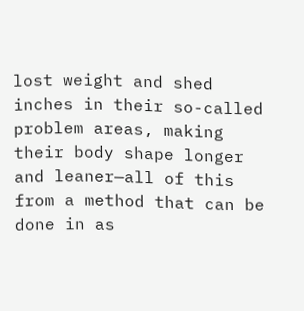lost weight and shed inches in their so-called problem areas, making their body shape longer and leaner—all of this from a method that can be done in as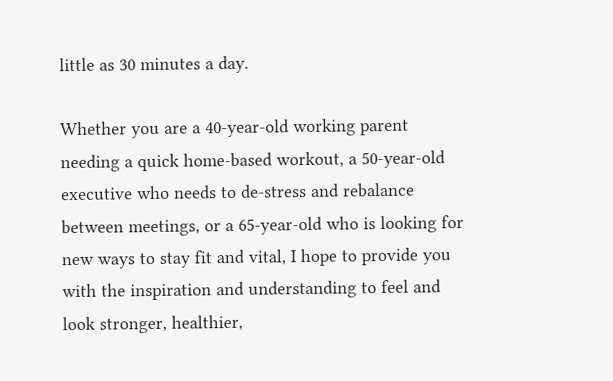little as 30 minutes a day.

Whether you are a 40-year-old working parent needing a quick home-based workout, a 50-year-old executive who needs to de-stress and rebalance between meetings, or a 65-year-old who is looking for new ways to stay fit and vital, I hope to provide you with the inspiration and understanding to feel and look stronger, healthier,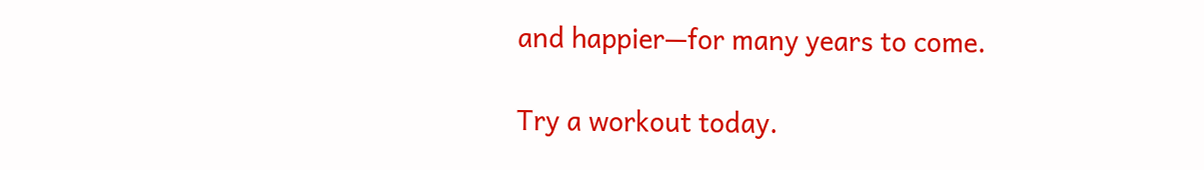and happier—for many years to come.

Try a workout today.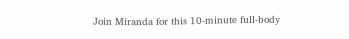Join Miranda for this 10-minute full-body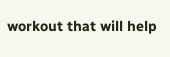workout that will help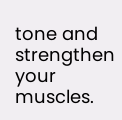tone and strengthen your muscles.